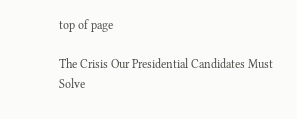top of page

The Crisis Our Presidential Candidates Must Solve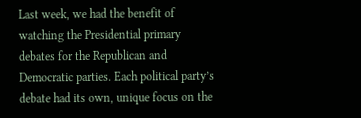Last week, we had the benefit of watching the Presidential primary debates for the Republican and Democratic parties. Each political party’s debate had its own, unique focus on the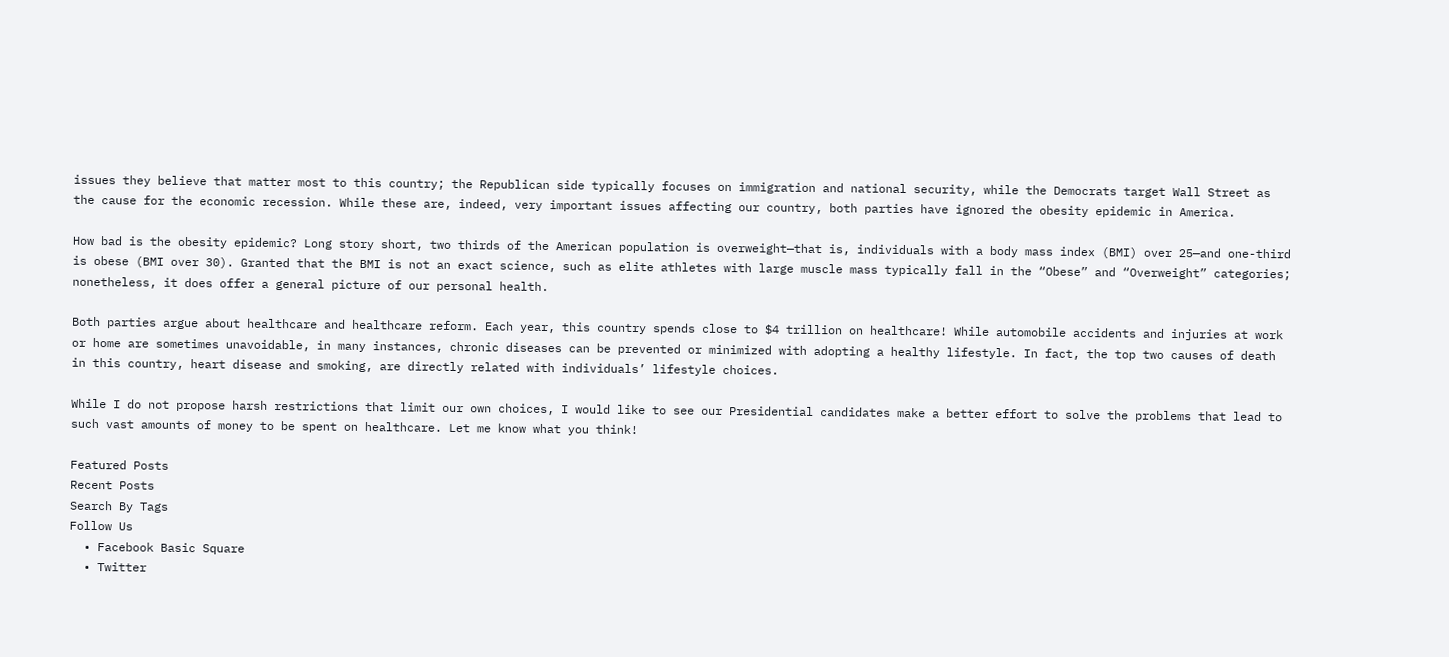issues they believe that matter most to this country; the Republican side typically focuses on immigration and national security, while the Democrats target Wall Street as the cause for the economic recession. While these are, indeed, very important issues affecting our country, both parties have ignored the obesity epidemic in America.

How bad is the obesity epidemic? Long story short, two thirds of the American population is overweight—that is, individuals with a body mass index (BMI) over 25—and one-third is obese (BMI over 30). Granted that the BMI is not an exact science, such as elite athletes with large muscle mass typically fall in the “Obese” and “Overweight” categories; nonetheless, it does offer a general picture of our personal health.

Both parties argue about healthcare and healthcare reform. Each year, this country spends close to $4 trillion on healthcare! While automobile accidents and injuries at work or home are sometimes unavoidable, in many instances, chronic diseases can be prevented or minimized with adopting a healthy lifestyle. In fact, the top two causes of death in this country, heart disease and smoking, are directly related with individuals’ lifestyle choices.

While I do not propose harsh restrictions that limit our own choices, I would like to see our Presidential candidates make a better effort to solve the problems that lead to such vast amounts of money to be spent on healthcare. Let me know what you think!

Featured Posts
Recent Posts
Search By Tags
Follow Us
  • Facebook Basic Square
  • Twitter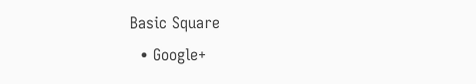Basic Square
  • Google+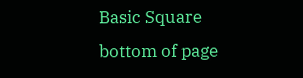Basic Square
bottom of page